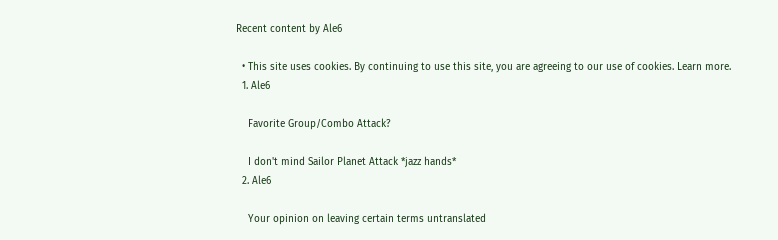Recent content by Ale6

  • This site uses cookies. By continuing to use this site, you are agreeing to our use of cookies. Learn more.
  1. Ale6

    Favorite Group/Combo Attack?

    I don't mind Sailor Planet Attack *jazz hands*
  2. Ale6

    Your opinion on leaving certain terms untranslated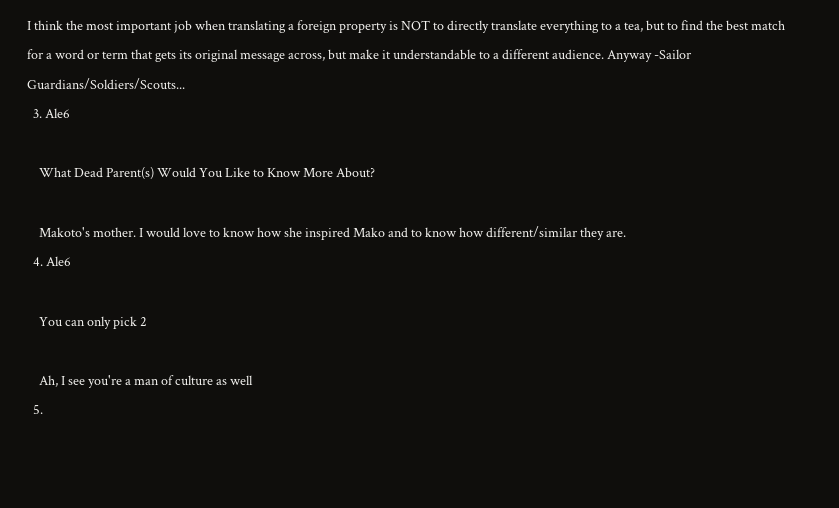I think the most important job when translating a foreign property is NOT to directly translate everything to a tea, but to find the best match for a word or term that gets its original message across, but make it understandable to a different audience. Anyway -Sailor Guardians/Soldiers/Scouts...
  3. Ale6

    What Dead Parent(s) Would You Like to Know More About?

    Makoto's mother. I would love to know how she inspired Mako and to know how different/similar they are.
  4. Ale6

    You can only pick 2

    Ah, I see you're a man of culture as well
  5.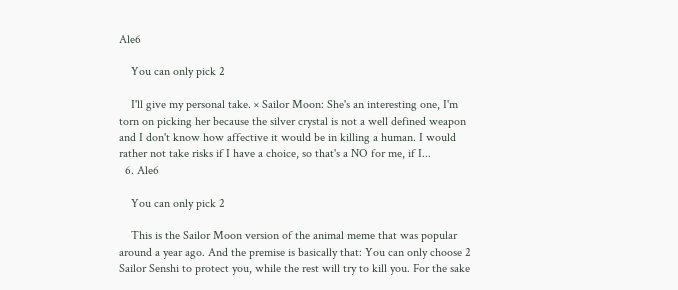Ale6

    You can only pick 2

    I'll give my personal take. × Sailor Moon: She's an interesting one, I'm torn on picking her because the silver crystal is not a well defined weapon and I don't know how affective it would be in killing a human. I would rather not take risks if I have a choice, so that's a NO for me, if I...
  6. Ale6

    You can only pick 2

    This is the Sailor Moon version of the animal meme that was popular around a year ago. And the premise is basically that: You can only choose 2 Sailor Senshi to protect you, while the rest will try to kill you. For the sake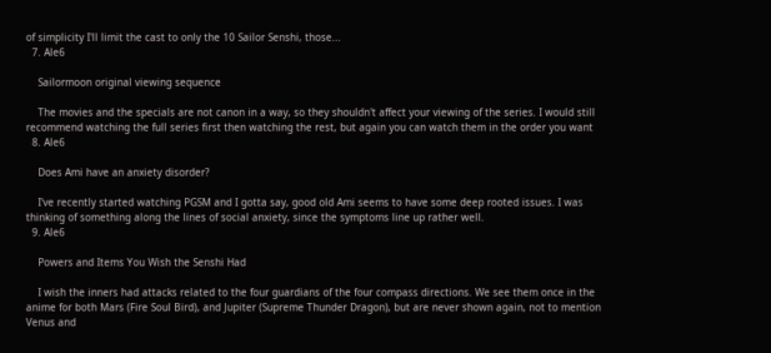of simplicity I'll limit the cast to only the 10 Sailor Senshi, those...
  7. Ale6

    Sailormoon original viewing sequence

    The movies and the specials are not canon in a way, so they shouldn't affect your viewing of the series. I would still recommend watching the full series first then watching the rest, but again you can watch them in the order you want
  8. Ale6

    Does Ami have an anxiety disorder?

    I've recently started watching PGSM and I gotta say, good old Ami seems to have some deep rooted issues. I was thinking of something along the lines of social anxiety, since the symptoms line up rather well.
  9. Ale6

    Powers and Items You Wish the Senshi Had

    I wish the inners had attacks related to the four guardians of the four compass directions. We see them once in the anime for both Mars (Fire Soul Bird), and Jupiter (Supreme Thunder Dragon), but are never shown again, not to mention Venus and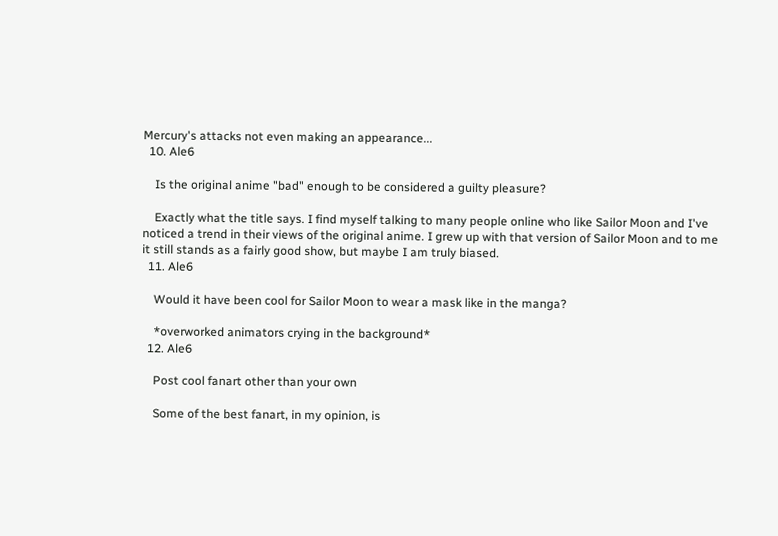Mercury's attacks not even making an appearance...
  10. Ale6

    Is the original anime "bad" enough to be considered a guilty pleasure?

    Exactly what the title says. I find myself talking to many people online who like Sailor Moon and I've noticed a trend in their views of the original anime. I grew up with that version of Sailor Moon and to me it still stands as a fairly good show, but maybe I am truly biased.
  11. Ale6

    Would it have been cool for Sailor Moon to wear a mask like in the manga?

    *overworked animators crying in the background*
  12. Ale6

    Post cool fanart other than your own

    Some of the best fanart, in my opinion, is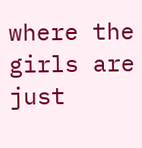where the girls are just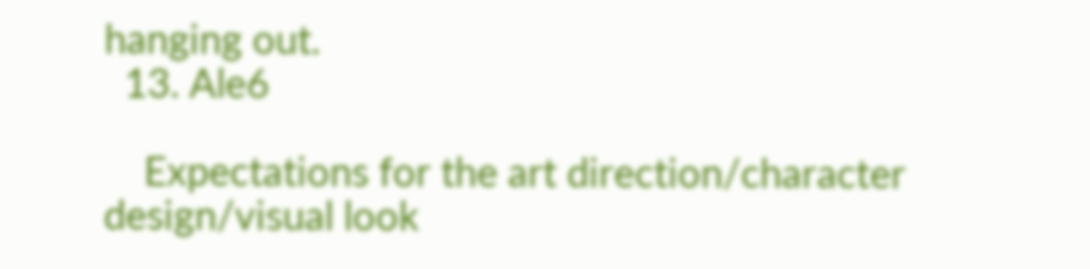hanging out.
  13. Ale6

    Expectations for the art direction/character design/visual look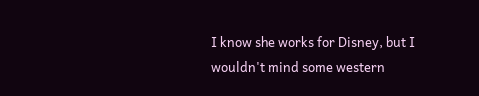I know she works for Disney, but I wouldn't mind some western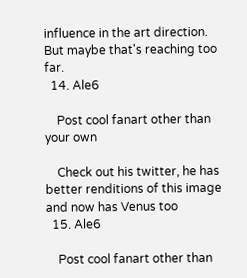influence in the art direction. But maybe that's reaching too far.
  14. Ale6

    Post cool fanart other than your own

    Check out his twitter, he has better renditions of this image and now has Venus too
  15. Ale6

    Post cool fanart other than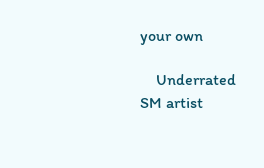your own

    Underrated SM artist